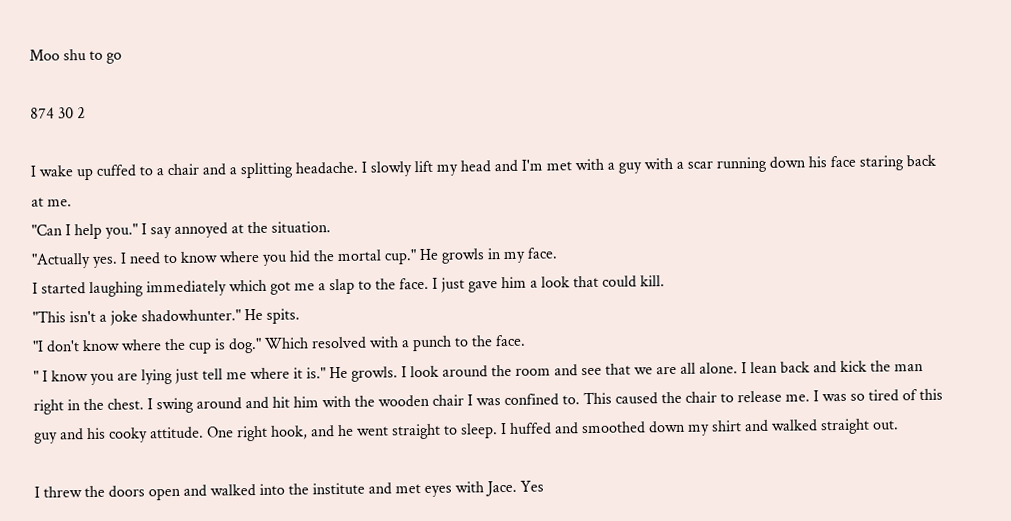Moo shu to go

874 30 2

I wake up cuffed to a chair and a splitting headache. I slowly lift my head and I'm met with a guy with a scar running down his face staring back at me.
"Can I help you." I say annoyed at the situation.
"Actually yes. I need to know where you hid the mortal cup." He growls in my face.
I started laughing immediately which got me a slap to the face. I just gave him a look that could kill.
"This isn't a joke shadowhunter." He spits.
"I don't know where the cup is dog." Which resolved with a punch to the face.
" I know you are lying just tell me where it is." He growls. I look around the room and see that we are all alone. I lean back and kick the man right in the chest. I swing around and hit him with the wooden chair I was confined to. This caused the chair to release me. I was so tired of this guy and his cooky attitude. One right hook, and he went straight to sleep. I huffed and smoothed down my shirt and walked straight out.

I threw the doors open and walked into the institute and met eyes with Jace. Yes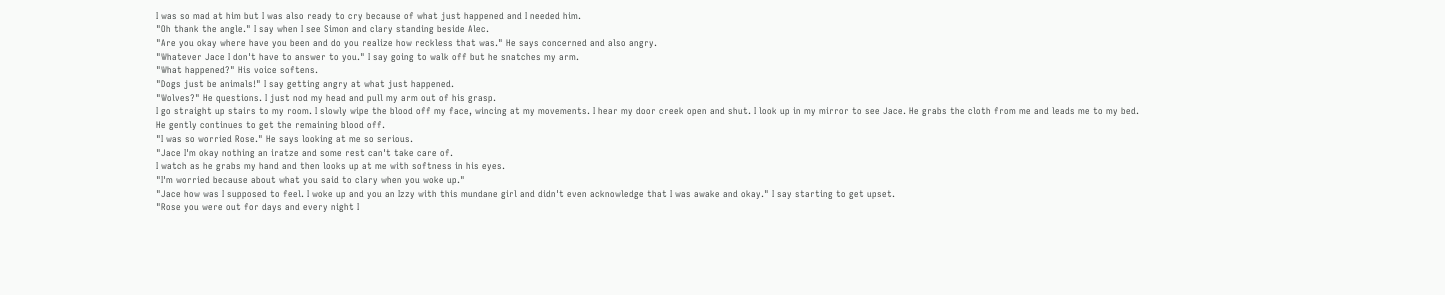I was so mad at him but I was also ready to cry because of what just happened and I needed him.
"Oh thank the angle." I say when I see Simon and clary standing beside Alec.
"Are you okay where have you been and do you realize how reckless that was." He says concerned and also angry.
"Whatever Jace I don't have to answer to you." I say going to walk off but he snatches my arm.
"What happened?" His voice softens.
"Dogs just be animals!" I say getting angry at what just happened.
"Wolves?" He questions. I just nod my head and pull my arm out of his grasp.
I go straight up stairs to my room. I slowly wipe the blood off my face, wincing at my movements. I hear my door creek open and shut. I look up in my mirror to see Jace. He grabs the cloth from me and leads me to my bed. He gently continues to get the remaining blood off.
"I was so worried Rose." He says looking at me so serious.
"Jace I'm okay nothing an iratze and some rest can't take care of.
I watch as he grabs my hand and then looks up at me with softness in his eyes.
"I'm worried because about what you said to clary when you woke up."
"Jace how was I supposed to feel. I woke up and you an Izzy with this mundane girl and didn't even acknowledge that I was awake and okay." I say starting to get upset.
"Rose you were out for days and every night I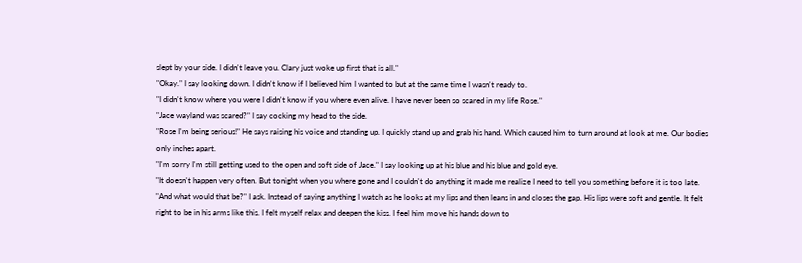slept by your side. I didn't leave you. Clary just woke up first that is all."
"Okay." I say looking down. I didn't know if I believed him I wanted to but at the same time I wasn't ready to.
"I didn't know where you were I didn't know if you where even alive. I have never been so scared in my life Rose."
"Jace wayland was scared?" I say cocking my head to the side.
"Rose I'm being serious!" He says raising his voice and standing up. I quickly stand up and grab his hand. Which caused him to turn around at look at me. Our bodies only inches apart.
"I'm sorry I'm still getting used to the open and soft side of Jace." I say looking up at his blue and his blue and gold eye.
"It doesn't happen very often. But tonight when you where gone and I couldn't do anything it made me realize I need to tell you something before it is too late.
"And what would that be?" I ask. Instead of saying anything I watch as he looks at my lips and then leans in and closes the gap. His lips were soft and gentle. It felt right to be in his arms like this. I felt myself relax and deepen the kiss. I feel him move his hands down to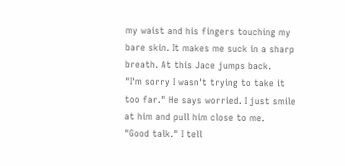my waist and his fingers touching my bare skin. It makes me suck in a sharp breath. At this Jace jumps back.
"I'm sorry I wasn't trying to take it too far." He says worried. I just smile at him and pull him close to me.
"Good talk." I tell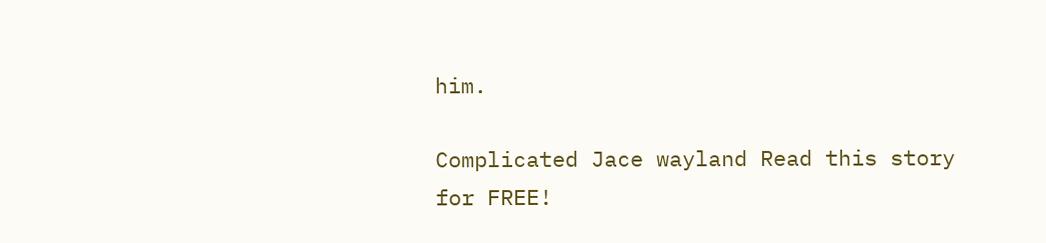him.

Complicated Jace wayland Read this story for FREE!